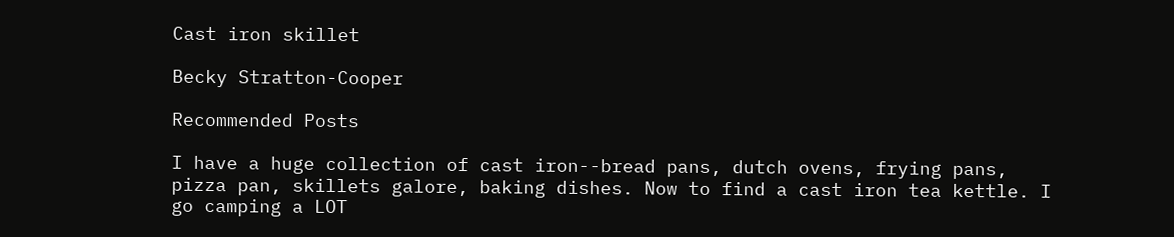Cast iron skillet

Becky Stratton-Cooper

Recommended Posts

I have a huge collection of cast iron--bread pans, dutch ovens, frying pans, pizza pan, skillets galore, baking dishes. Now to find a cast iron tea kettle. I go camping a LOT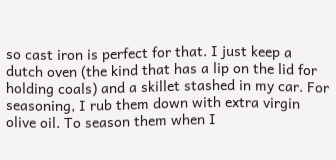so cast iron is perfect for that. I just keep a dutch oven (the kind that has a lip on the lid for holding coals) and a skillet stashed in my car. For seasoning, I rub them down with extra virgin olive oil. To season them when I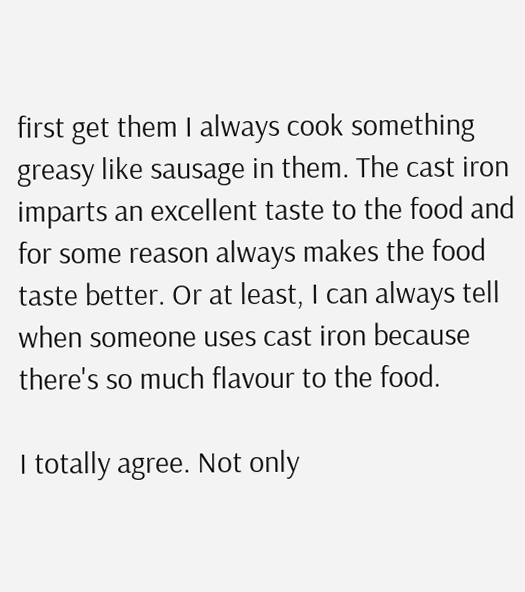first get them I always cook something greasy like sausage in them. The cast iron imparts an excellent taste to the food and for some reason always makes the food taste better. Or at least, I can always tell when someone uses cast iron because there's so much flavour to the food.

I totally agree. Not only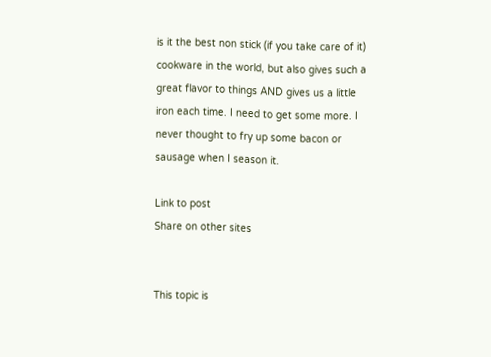is it the best non stick (if you take care of it) cookware in the world, but also gives such a great flavor to things AND gives us a little iron each time. I need to get some more. I never thought to fry up some bacon or sausage when I season it.

Link to post
Share on other sites


This topic is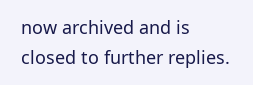now archived and is closed to further replies.